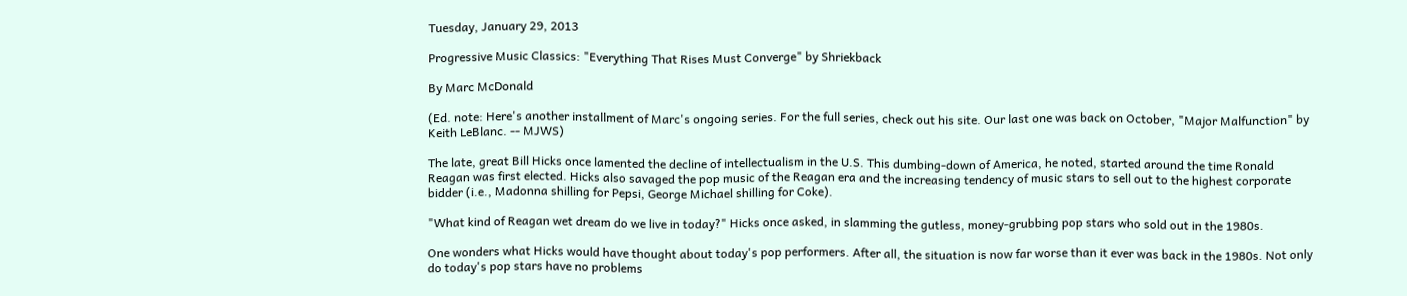Tuesday, January 29, 2013

Progressive Music Classics: "Everything That Rises Must Converge" by Shriekback

By Marc McDonald

(Ed. note: Here's another installment of Marc's ongoing series. For the full series, check out his site. Our last one was back on October, "Major Malfunction" by Keith LeBlanc. -- MJWS)

The late, great Bill Hicks once lamented the decline of intellectualism in the U.S. This dumbing-down of America, he noted, started around the time Ronald Reagan was first elected. Hicks also savaged the pop music of the Reagan era and the increasing tendency of music stars to sell out to the highest corporate bidder (i.e., Madonna shilling for Pepsi, George Michael shilling for Coke).

"What kind of Reagan wet dream do we live in today?" Hicks once asked, in slamming the gutless, money-grubbing pop stars who sold out in the 1980s.

One wonders what Hicks would have thought about today's pop performers. After all, the situation is now far worse than it ever was back in the 1980s. Not only do today's pop stars have no problems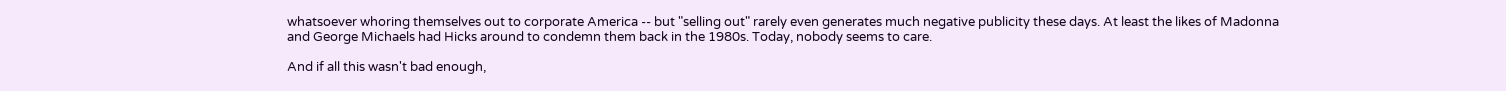whatsoever whoring themselves out to corporate America -- but "selling out" rarely even generates much negative publicity these days. At least the likes of Madonna and George Michaels had Hicks around to condemn them back in the 1980s. Today, nobody seems to care.

And if all this wasn't bad enough,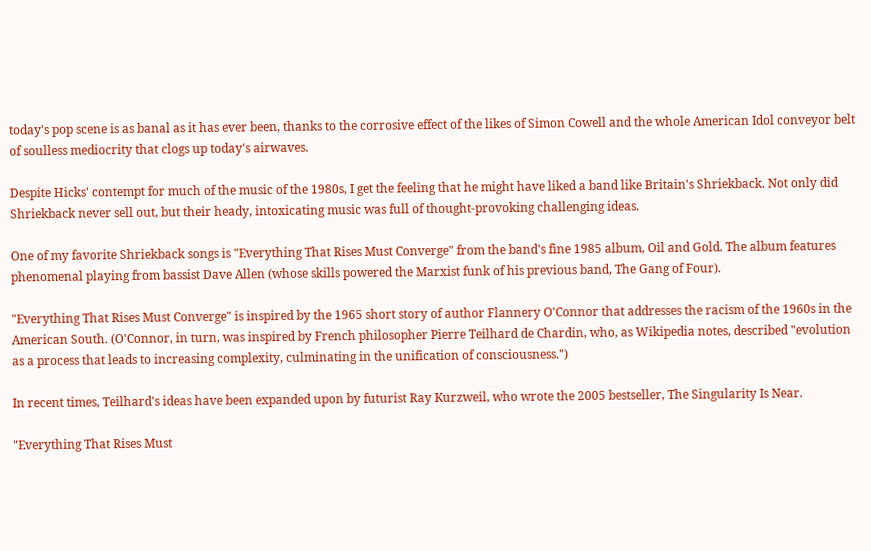today's pop scene is as banal as it has ever been, thanks to the corrosive effect of the likes of Simon Cowell and the whole American Idol conveyor belt of soulless mediocrity that clogs up today's airwaves.

Despite Hicks' contempt for much of the music of the 1980s, I get the feeling that he might have liked a band like Britain's Shriekback. Not only did Shriekback never sell out, but their heady, intoxicating music was full of thought-provoking challenging ideas.

One of my favorite Shriekback songs is "Everything That Rises Must Converge" from the band's fine 1985 album, Oil and Gold. The album features phenomenal playing from bassist Dave Allen (whose skills powered the Marxist funk of his previous band, The Gang of Four).

"Everything That Rises Must Converge" is inspired by the 1965 short story of author Flannery O'Connor that addresses the racism of the 1960s in the American South. (O'Connor, in turn, was inspired by French philosopher Pierre Teilhard de Chardin, who, as Wikipedia notes, described "evolution as a process that leads to increasing complexity, culminating in the unification of consciousness.")

In recent times, Teilhard's ideas have been expanded upon by futurist Ray Kurzweil, who wrote the 2005 bestseller, The Singularity Is Near.

"Everything That Rises Must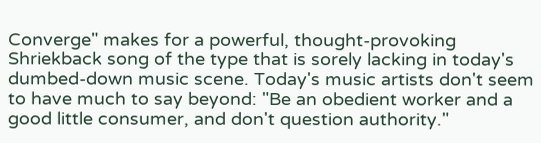Converge" makes for a powerful, thought-provoking Shriekback song of the type that is sorely lacking in today's dumbed-down music scene. Today's music artists don't seem to have much to say beyond: "Be an obedient worker and a good little consumer, and don't question authority."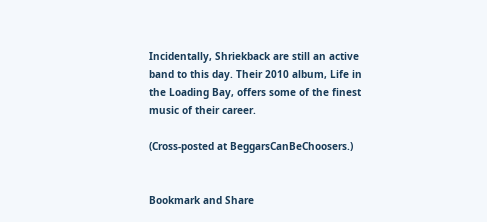Incidentally, Shriekback are still an active band to this day. Their 2010 album, Life in the Loading Bay, offers some of the finest music of their career.

(Cross-posted at BeggarsCanBeChoosers.)


Bookmark and Share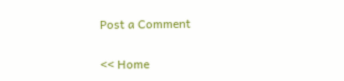Post a Comment

<< Home